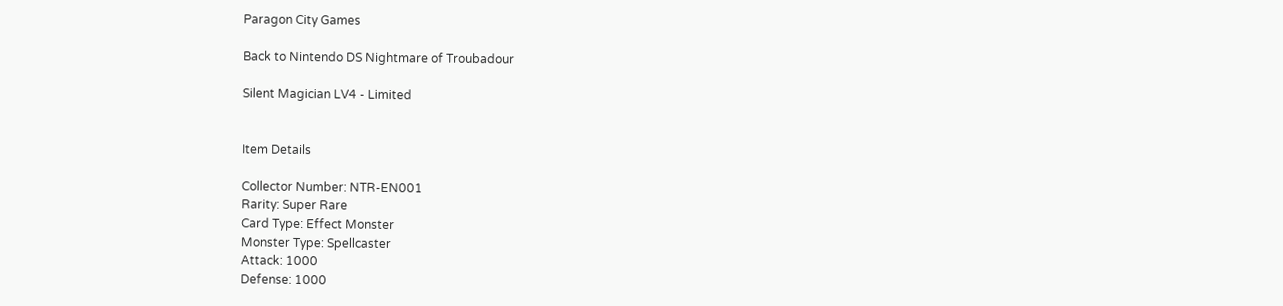Paragon City Games

Back to Nintendo DS Nightmare of Troubadour

Silent Magician LV4 - Limited


Item Details

Collector Number: NTR-EN001
Rarity: Super Rare
Card Type: Effect Monster
Monster Type: Spellcaster
Attack: 1000
Defense: 1000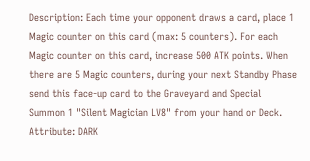Description: Each time your opponent draws a card, place 1 Magic counter on this card (max: 5 counters). For each Magic counter on this card, increase 500 ATK points. When there are 5 Magic counters, during your next Standby Phase send this face-up card to the Graveyard and Special Summon 1 "Silent Magician LV8" from your hand or Deck.
Attribute: DARK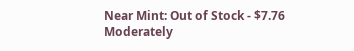Near Mint: Out of Stock - $7.76
Moderately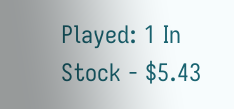Played: 1 In Stock - $5.43